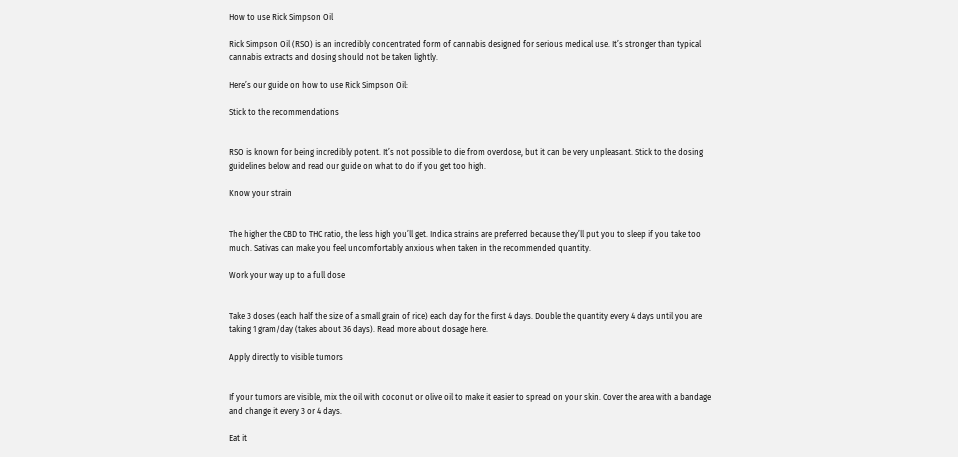How to use Rick Simpson Oil

Rick Simpson Oil (RSO) is an incredibly concentrated form of cannabis designed for serious medical use. It’s stronger than typical cannabis extracts and dosing should not be taken lightly.

Here’s our guide on how to use Rick Simpson Oil:

Stick to the recommendations


RSO is known for being incredibly potent. It’s not possible to die from overdose, but it can be very unpleasant. Stick to the dosing guidelines below and read our guide on what to do if you get too high.

Know your strain


The higher the CBD to THC ratio, the less high you’ll get. Indica strains are preferred because they’ll put you to sleep if you take too much. Sativas can make you feel uncomfortably anxious when taken in the recommended quantity.

Work your way up to a full dose


Take 3 doses (each half the size of a small grain of rice) each day for the first 4 days. Double the quantity every 4 days until you are taking 1 gram/day (takes about 36 days). Read more about dosage here.

Apply directly to visible tumors


If your tumors are visible, mix the oil with coconut or olive oil to make it easier to spread on your skin. Cover the area with a bandage and change it every 3 or 4 days.

Eat it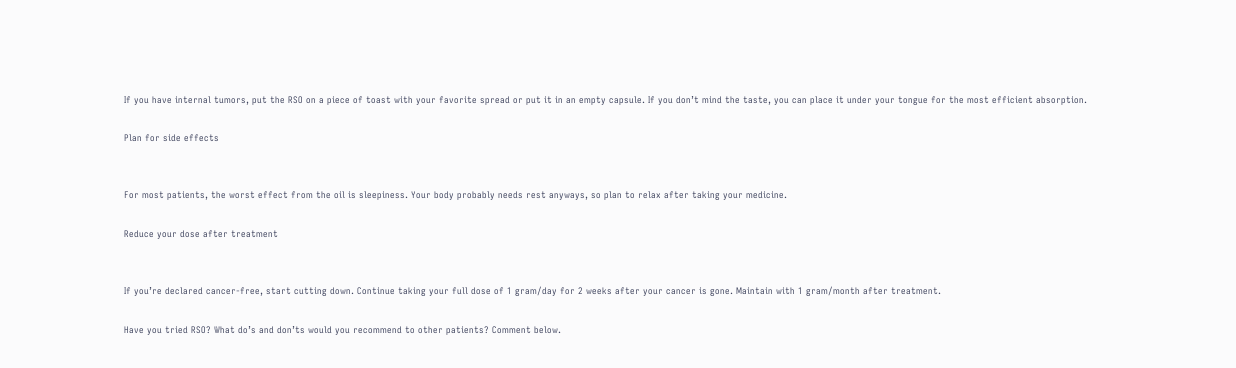If you have internal tumors, put the RSO on a piece of toast with your favorite spread or put it in an empty capsule. If you don’t mind the taste, you can place it under your tongue for the most efficient absorption.

Plan for side effects


For most patients, the worst effect from the oil is sleepiness. Your body probably needs rest anyways, so plan to relax after taking your medicine.

Reduce your dose after treatment


If you’re declared cancer-free, start cutting down. Continue taking your full dose of 1 gram/day for 2 weeks after your cancer is gone. Maintain with 1 gram/month after treatment.

Have you tried RSO? What do’s and don’ts would you recommend to other patients? Comment below.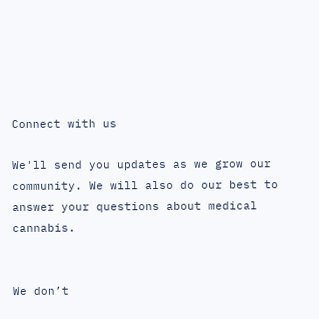Connect with us

We'll send you updates as we grow our community. We will also do our best to answer your questions about medical cannabis.


We don’t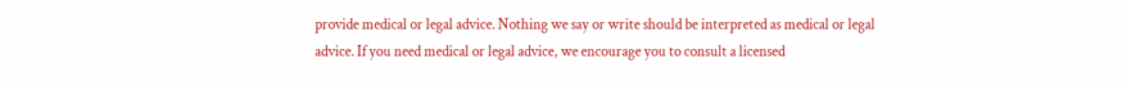provide medical or legal advice. Nothing we say or write should be interpreted as medical or legal advice. If you need medical or legal advice, we encourage you to consult a licensed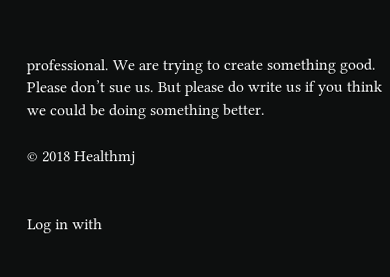professional. We are trying to create something good. Please don’t sue us. But please do write us if you think we could be doing something better.

© 2018 Healthmj


Log in with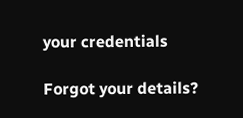your credentials

Forgot your details?